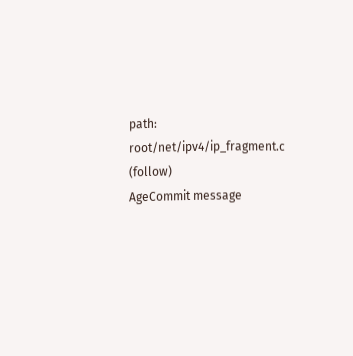path: root/net/ipv4/ip_fragment.c (follow)
AgeCommit message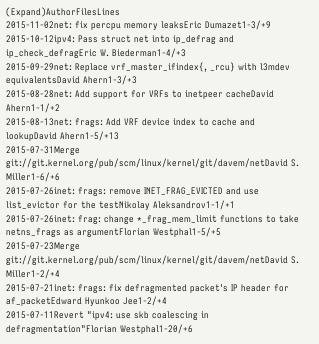(Expand)AuthorFilesLines
2015-11-02net: fix percpu memory leaksEric Dumazet1-3/+9
2015-10-12ipv4: Pass struct net into ip_defrag and ip_check_defragEric W. Biederman1-4/+3
2015-09-29net: Replace vrf_master_ifindex{, _rcu} with l3mdev equivalentsDavid Ahern1-3/+3
2015-08-28net: Add support for VRFs to inetpeer cacheDavid Ahern1-1/+2
2015-08-13net: frags: Add VRF device index to cache and lookupDavid Ahern1-5/+13
2015-07-31Merge git://git.kernel.org/pub/scm/linux/kernel/git/davem/netDavid S. Miller1-6/+6
2015-07-26inet: frags: remove INET_FRAG_EVICTED and use list_evictor for the testNikolay Aleksandrov1-1/+1
2015-07-26inet: frag: change *_frag_mem_limit functions to take netns_frags as argumentFlorian Westphal1-5/+5
2015-07-23Merge git://git.kernel.org/pub/scm/linux/kernel/git/davem/netDavid S. Miller1-2/+4
2015-07-21inet: frags: fix defragmented packet's IP header for af_packetEdward Hyunkoo Jee1-2/+4
2015-07-11Revert "ipv4: use skb coalescing in defragmentation"Florian Westphal1-20/+6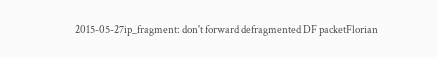2015-05-27ip_fragment: don't forward defragmented DF packetFlorian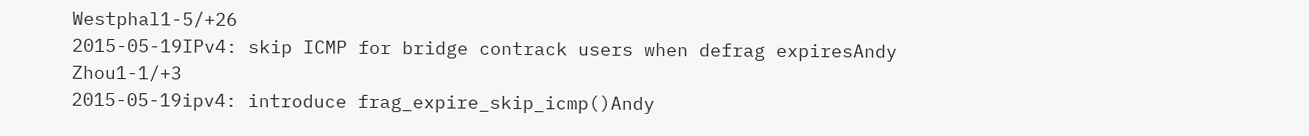Westphal1-5/+26
2015-05-19IPv4: skip ICMP for bridge contrack users when defrag expiresAndy Zhou1-1/+3
2015-05-19ipv4: introduce frag_expire_skip_icmp()Andy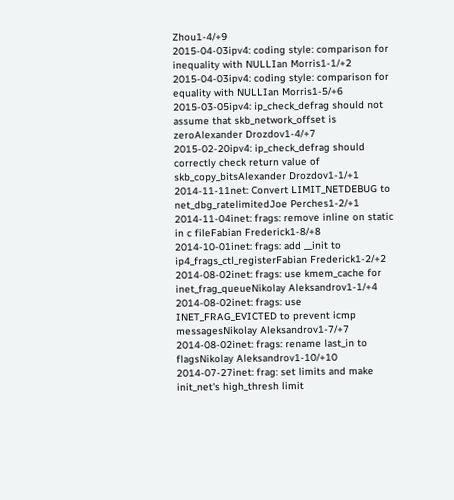Zhou1-4/+9
2015-04-03ipv4: coding style: comparison for inequality with NULLIan Morris1-1/+2
2015-04-03ipv4: coding style: comparison for equality with NULLIan Morris1-5/+6
2015-03-05ipv4: ip_check_defrag should not assume that skb_network_offset is zeroAlexander Drozdov1-4/+7
2015-02-20ipv4: ip_check_defrag should correctly check return value of skb_copy_bitsAlexander Drozdov1-1/+1
2014-11-11net: Convert LIMIT_NETDEBUG to net_dbg_ratelimitedJoe Perches1-2/+1
2014-11-04inet: frags: remove inline on static in c fileFabian Frederick1-8/+8
2014-10-01inet: frags: add __init to ip4_frags_ctl_registerFabian Frederick1-2/+2
2014-08-02inet: frags: use kmem_cache for inet_frag_queueNikolay Aleksandrov1-1/+4
2014-08-02inet: frags: use INET_FRAG_EVICTED to prevent icmp messagesNikolay Aleksandrov1-7/+7
2014-08-02inet: frags: rename last_in to flagsNikolay Aleksandrov1-10/+10
2014-07-27inet: frag: set limits and make init_net's high_thresh limit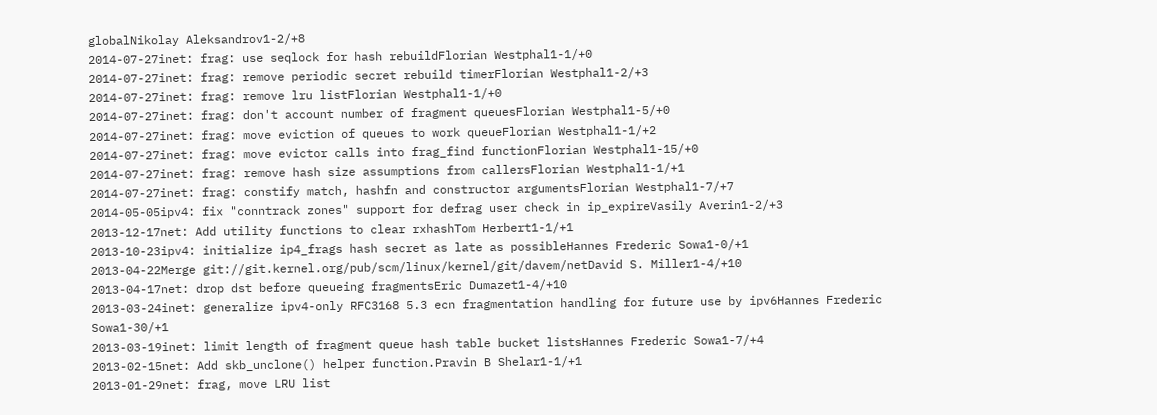globalNikolay Aleksandrov1-2/+8
2014-07-27inet: frag: use seqlock for hash rebuildFlorian Westphal1-1/+0
2014-07-27inet: frag: remove periodic secret rebuild timerFlorian Westphal1-2/+3
2014-07-27inet: frag: remove lru listFlorian Westphal1-1/+0
2014-07-27inet: frag: don't account number of fragment queuesFlorian Westphal1-5/+0
2014-07-27inet: frag: move eviction of queues to work queueFlorian Westphal1-1/+2
2014-07-27inet: frag: move evictor calls into frag_find functionFlorian Westphal1-15/+0
2014-07-27inet: frag: remove hash size assumptions from callersFlorian Westphal1-1/+1
2014-07-27inet: frag: constify match, hashfn and constructor argumentsFlorian Westphal1-7/+7
2014-05-05ipv4: fix "conntrack zones" support for defrag user check in ip_expireVasily Averin1-2/+3
2013-12-17net: Add utility functions to clear rxhashTom Herbert1-1/+1
2013-10-23ipv4: initialize ip4_frags hash secret as late as possibleHannes Frederic Sowa1-0/+1
2013-04-22Merge git://git.kernel.org/pub/scm/linux/kernel/git/davem/netDavid S. Miller1-4/+10
2013-04-17net: drop dst before queueing fragmentsEric Dumazet1-4/+10
2013-03-24inet: generalize ipv4-only RFC3168 5.3 ecn fragmentation handling for future use by ipv6Hannes Frederic Sowa1-30/+1
2013-03-19inet: limit length of fragment queue hash table bucket listsHannes Frederic Sowa1-7/+4
2013-02-15net: Add skb_unclone() helper function.Pravin B Shelar1-1/+1
2013-01-29net: frag, move LRU list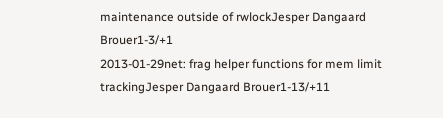maintenance outside of rwlockJesper Dangaard Brouer1-3/+1
2013-01-29net: frag helper functions for mem limit trackingJesper Dangaard Brouer1-13/+11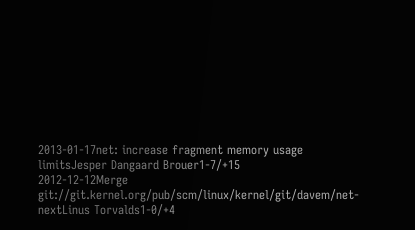2013-01-17net: increase fragment memory usage limitsJesper Dangaard Brouer1-7/+15
2012-12-12Merge git://git.kernel.org/pub/scm/linux/kernel/git/davem/net-nextLinus Torvalds1-0/+4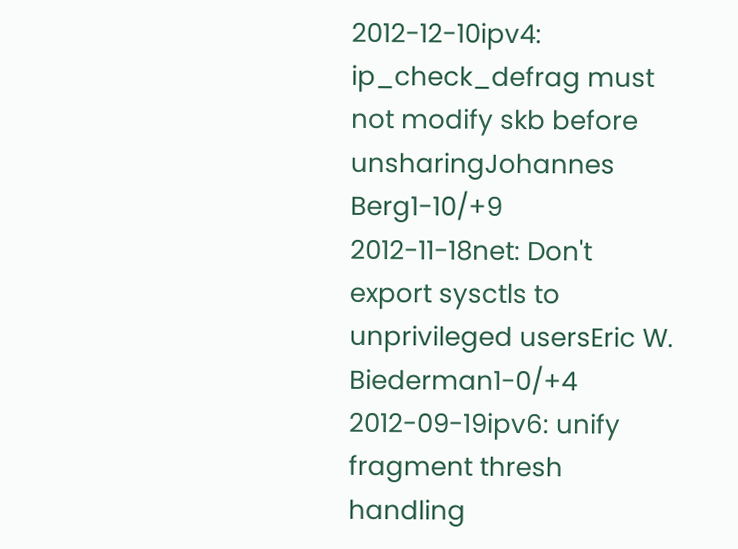2012-12-10ipv4: ip_check_defrag must not modify skb before unsharingJohannes Berg1-10/+9
2012-11-18net: Don't export sysctls to unprivileged usersEric W. Biederman1-0/+4
2012-09-19ipv6: unify fragment thresh handling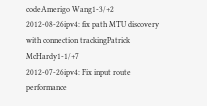codeAmerigo Wang1-3/+2
2012-08-26ipv4: fix path MTU discovery with connection trackingPatrick McHardy1-1/+7
2012-07-26ipv4: Fix input route performance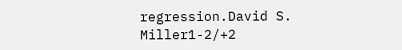regression.David S. Miller1-2/+2